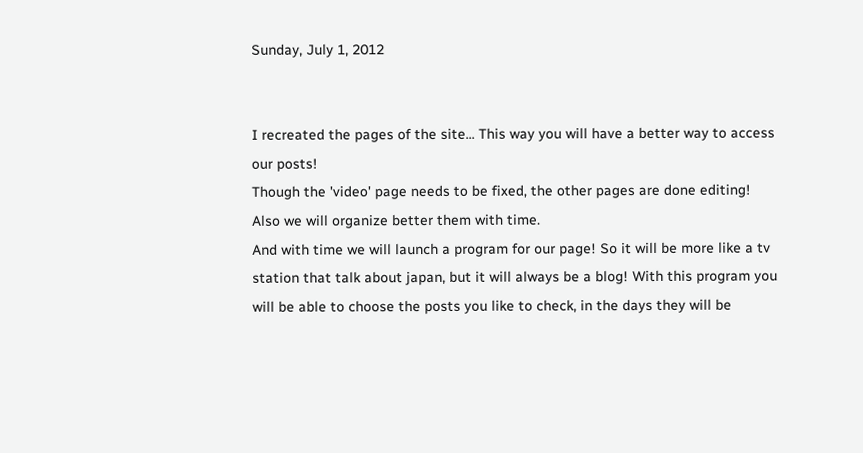Sunday, July 1, 2012


I recreated the pages of the site... This way you will have a better way to access our posts!
Though the 'video' page needs to be fixed, the other pages are done editing! Also we will organize better them with time.
And with time we will launch a program for our page! So it will be more like a tv station that talk about japan, but it will always be a blog! With this program you will be able to choose the posts you like to check, in the days they will be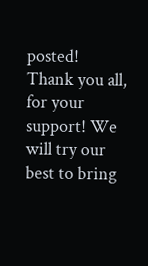posted!
Thank you all, for your support! We will try our best to bring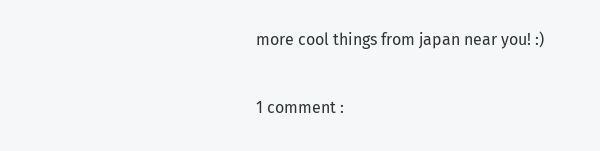more cool things from japan near you! :)

1 comment :